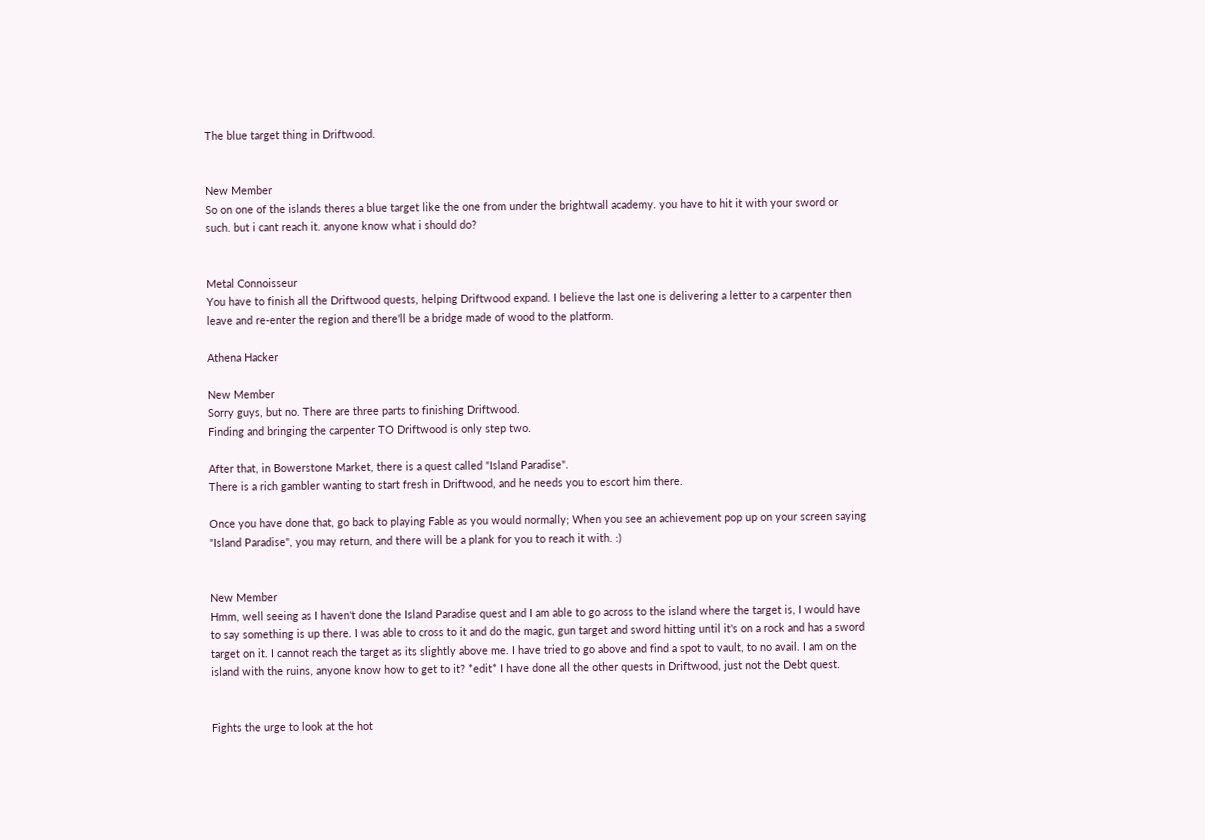The blue target thing in Driftwood.


New Member
So on one of the islands theres a blue target like the one from under the brightwall academy. you have to hit it with your sword or such. but i cant reach it. anyone know what i should do?


Metal Connoisseur
You have to finish all the Driftwood quests, helping Driftwood expand. I believe the last one is delivering a letter to a carpenter then leave and re-enter the region and there'll be a bridge made of wood to the platform.

Athena Hacker

New Member
Sorry guys, but no. There are three parts to finishing Driftwood.
Finding and bringing the carpenter TO Driftwood is only step two.

After that, in Bowerstone Market, there is a quest called "Island Paradise".
There is a rich gambler wanting to start fresh in Driftwood, and he needs you to escort him there.

Once you have done that, go back to playing Fable as you would normally; When you see an achievement pop up on your screen saying "Island Paradise", you may return, and there will be a plank for you to reach it with. :)


New Member
Hmm, well seeing as I haven't done the Island Paradise quest and I am able to go across to the island where the target is, I would have to say something is up there. I was able to cross to it and do the magic, gun target and sword hitting until it's on a rock and has a sword target on it. I cannot reach the target as its slightly above me. I have tried to go above and find a spot to vault, to no avail. I am on the island with the ruins, anyone know how to get to it? *edit* I have done all the other quests in Driftwood, just not the Debt quest.


Fights the urge to look at the hot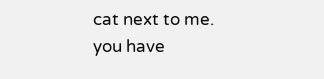cat next to me.
you have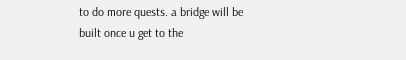to do more quests. a bridge will be built once u get to the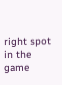right spot in the game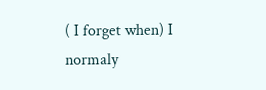( I forget when) I normaly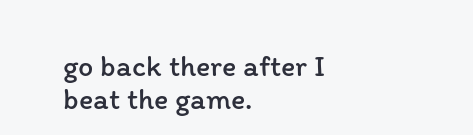go back there after I beat the game.